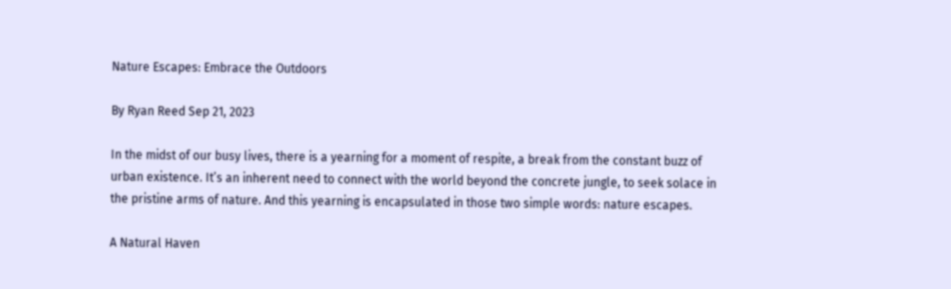Nature Escapes: Embrace the Outdoors

By Ryan Reed Sep 21, 2023

In the midst of our busy lives, there is a yearning for a moment of respite, a break from the constant buzz of urban existence. It’s an inherent need to connect with the world beyond the concrete jungle, to seek solace in the pristine arms of nature. And this yearning is encapsulated in those two simple words: nature escapes.

A Natural Haven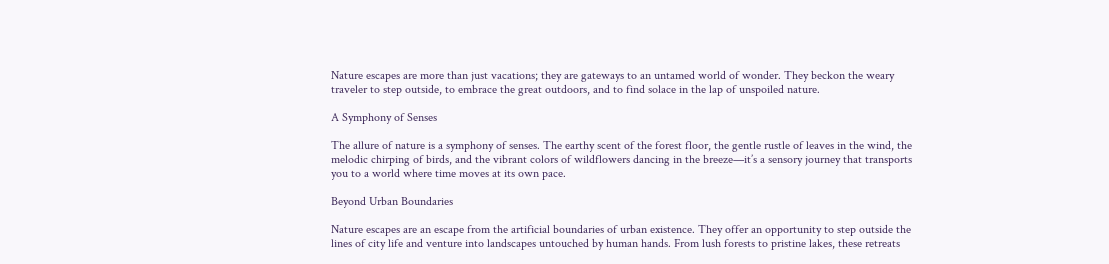Nature escapes are more than just vacations; they are gateways to an untamed world of wonder. They beckon the weary traveler to step outside, to embrace the great outdoors, and to find solace in the lap of unspoiled nature.

A Symphony of Senses

The allure of nature is a symphony of senses. The earthy scent of the forest floor, the gentle rustle of leaves in the wind, the melodic chirping of birds, and the vibrant colors of wildflowers dancing in the breeze—it’s a sensory journey that transports you to a world where time moves at its own pace.

Beyond Urban Boundaries

Nature escapes are an escape from the artificial boundaries of urban existence. They offer an opportunity to step outside the lines of city life and venture into landscapes untouched by human hands. From lush forests to pristine lakes, these retreats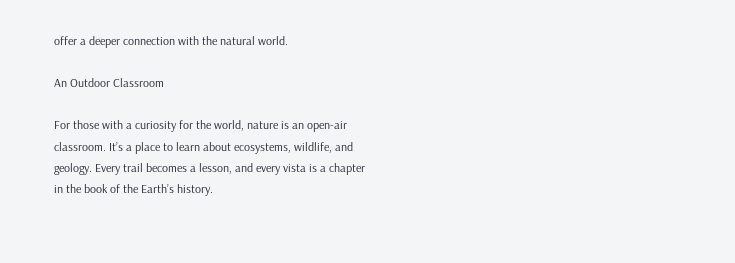offer a deeper connection with the natural world.

An Outdoor Classroom

For those with a curiosity for the world, nature is an open-air classroom. It’s a place to learn about ecosystems, wildlife, and geology. Every trail becomes a lesson, and every vista is a chapter in the book of the Earth’s history.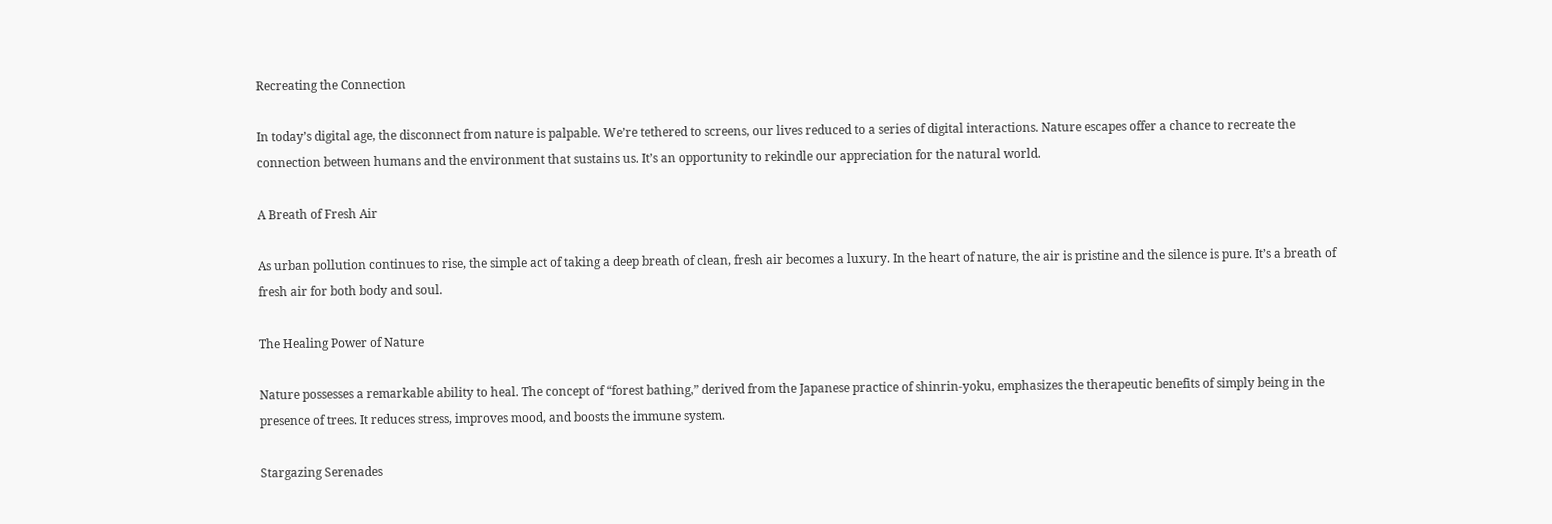Recreating the Connection

In today’s digital age, the disconnect from nature is palpable. We’re tethered to screens, our lives reduced to a series of digital interactions. Nature escapes offer a chance to recreate the connection between humans and the environment that sustains us. It’s an opportunity to rekindle our appreciation for the natural world.

A Breath of Fresh Air

As urban pollution continues to rise, the simple act of taking a deep breath of clean, fresh air becomes a luxury. In the heart of nature, the air is pristine and the silence is pure. It’s a breath of fresh air for both body and soul.

The Healing Power of Nature

Nature possesses a remarkable ability to heal. The concept of “forest bathing,” derived from the Japanese practice of shinrin-yoku, emphasizes the therapeutic benefits of simply being in the presence of trees. It reduces stress, improves mood, and boosts the immune system.

Stargazing Serenades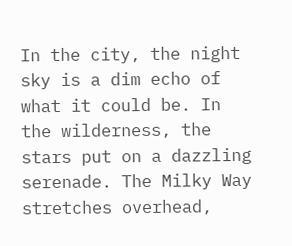In the city, the night sky is a dim echo of what it could be. In the wilderness, the stars put on a dazzling serenade. The Milky Way stretches overhead,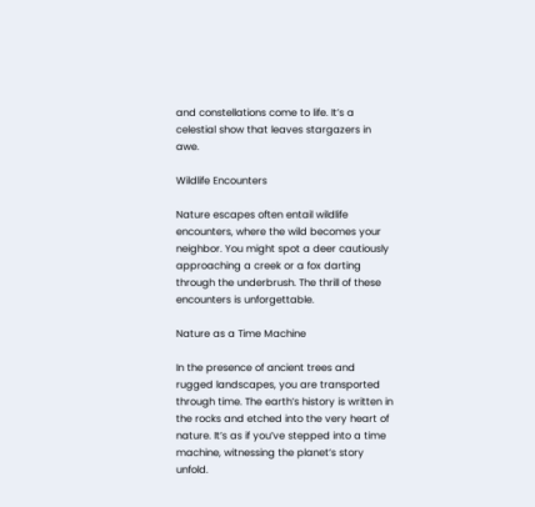and constellations come to life. It’s a celestial show that leaves stargazers in awe.

Wildlife Encounters

Nature escapes often entail wildlife encounters, where the wild becomes your neighbor. You might spot a deer cautiously approaching a creek or a fox darting through the underbrush. The thrill of these encounters is unforgettable.

Nature as a Time Machine

In the presence of ancient trees and rugged landscapes, you are transported through time. The earth’s history is written in the rocks and etched into the very heart of nature. It’s as if you’ve stepped into a time machine, witnessing the planet’s story unfold.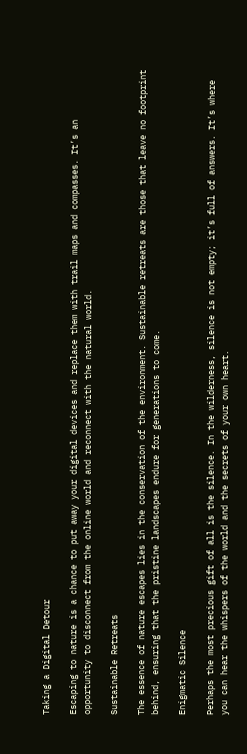Taking a Digital Detour

Escaping to nature is a chance to put away your digital devices and replace them with trail maps and compasses. It’s an opportunity to disconnect from the online world and reconnect with the natural world.

Sustainable Retreats

The essence of nature escapes lies in the conservation of the environment. Sustainable retreats are those that leave no footprint behind, ensuring that the pristine landscapes endure for generations to come.

Enigmatic Silence

Perhaps the most precious gift of all is the silence. In the wilderness, silence is not empty; it’s full of answers. It’s where you can hear the whispers of the world and the secrets of your own heart.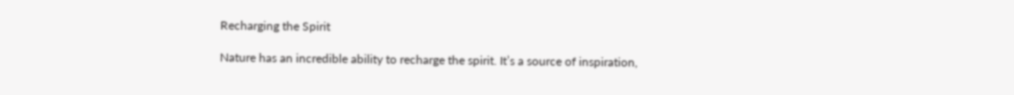Recharging the Spirit

Nature has an incredible ability to recharge the spirit. It’s a source of inspiration,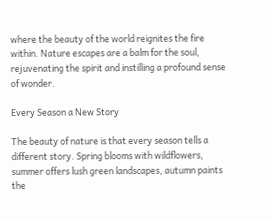where the beauty of the world reignites the fire within. Nature escapes are a balm for the soul, rejuvenating the spirit and instilling a profound sense of wonder.

Every Season a New Story

The beauty of nature is that every season tells a different story. Spring blooms with wildflowers, summer offers lush green landscapes, autumn paints the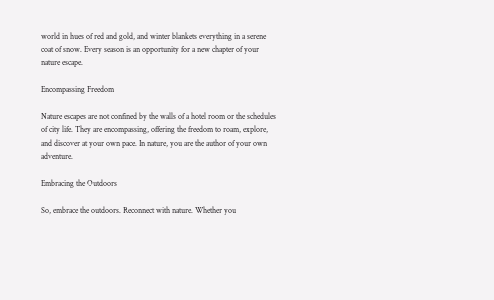world in hues of red and gold, and winter blankets everything in a serene coat of snow. Every season is an opportunity for a new chapter of your nature escape.

Encompassing Freedom

Nature escapes are not confined by the walls of a hotel room or the schedules of city life. They are encompassing, offering the freedom to roam, explore, and discover at your own pace. In nature, you are the author of your own adventure.

Embracing the Outdoors

So, embrace the outdoors. Reconnect with nature. Whether you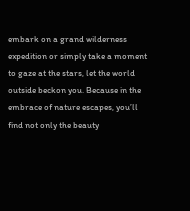embark on a grand wilderness expedition or simply take a moment to gaze at the stars, let the world outside beckon you. Because in the embrace of nature escapes, you’ll find not only the beauty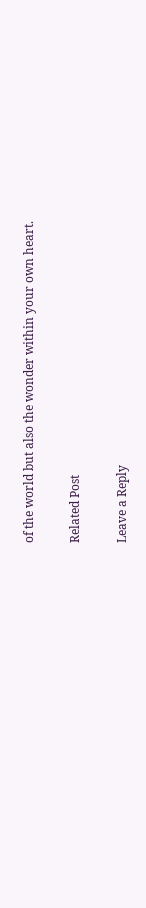of the world but also the wonder within your own heart.

Related Post

Leave a Reply